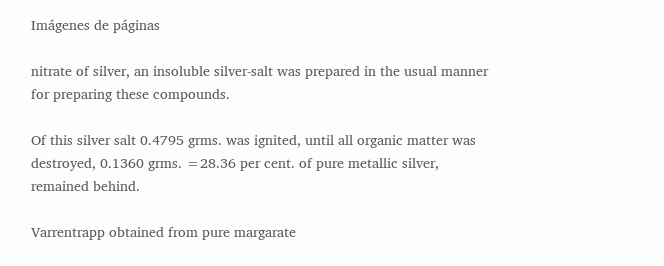Imágenes de páginas

nitrate of silver, an insoluble silver-salt was prepared in the usual manner for preparing these compounds.

Of this silver salt 0.4795 grms. was ignited, until all organic matter was destroyed, 0.1360 grms. =28.36 per cent. of pure metallic silver, remained behind.

Varrentrapp obtained from pure margarate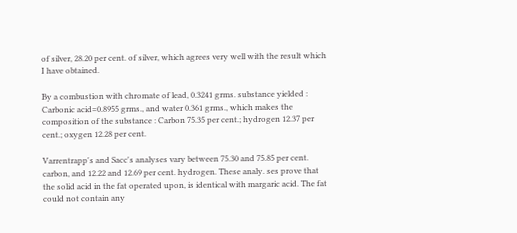of silver, 28.20 per cent. of silver, which agrees very well with the result which I have obtained.

By a combustion with chromate of lead, 0.3241 grms. substance yielded : Carbonic acid=0.8955 grms., and water 0.361 grms., which makes the composition of the substance : Carbon 75.35 per cent.; hydrogen 12.37 per cent.; oxygen 12.28 per cent.

Varrentrapp's and Sacc's analyses vary between 75.30 and 75.85 per cent. carbon, and 12.22 and 12.69 per cent. hydrogen. These analy. ses prove that the solid acid in the fat operated upon, is identical with margaric acid. The fat could not contain any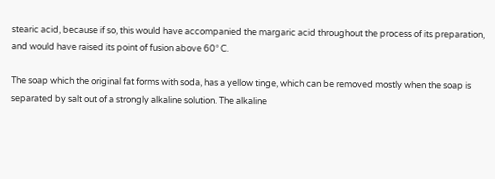stearic acid, because if so, this would have accompanied the margaric acid throughout the process of its preparation, and would have raised its point of fusion above 60° C.

The soap which the original fat forms with soda, has a yellow tinge, which can be removed mostly when the soap is separated by salt out of a strongly alkaline solution. The alkaline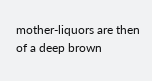mother-liquors are then of a deep brown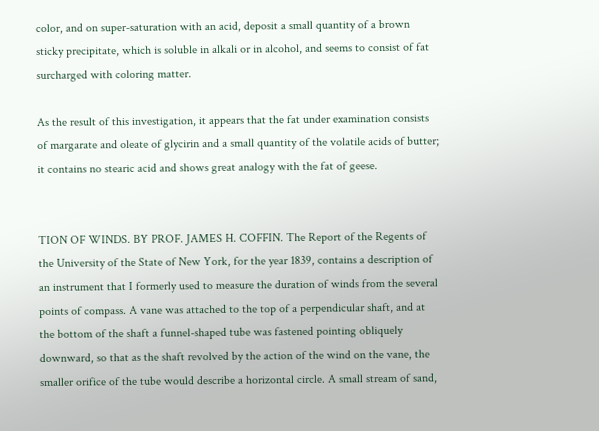color, and on super-saturation with an acid, deposit a small quantity of a brown sticky precipitate, which is soluble in alkali or in alcohol, and seems to consist of fat surcharged with coloring matter.

As the result of this investigation, it appears that the fat under examination consists of margarate and oleate of glycirin and a small quantity of the volatile acids of butter; it contains no stearic acid and shows great analogy with the fat of geese.


TION OF WINDS. BY PROF. JAMES H. COFFIN. The Report of the Regents of the University of the State of New York, for the year 1839, contains a description of an instrument that I formerly used to measure the duration of winds from the several points of compass. A vane was attached to the top of a perpendicular shaft, and at the bottom of the shaft a funnel-shaped tube was fastened pointing obliquely downward, so that as the shaft revolved by the action of the wind on the vane, the smaller orifice of the tube would describe a horizontal circle. A small stream of sand,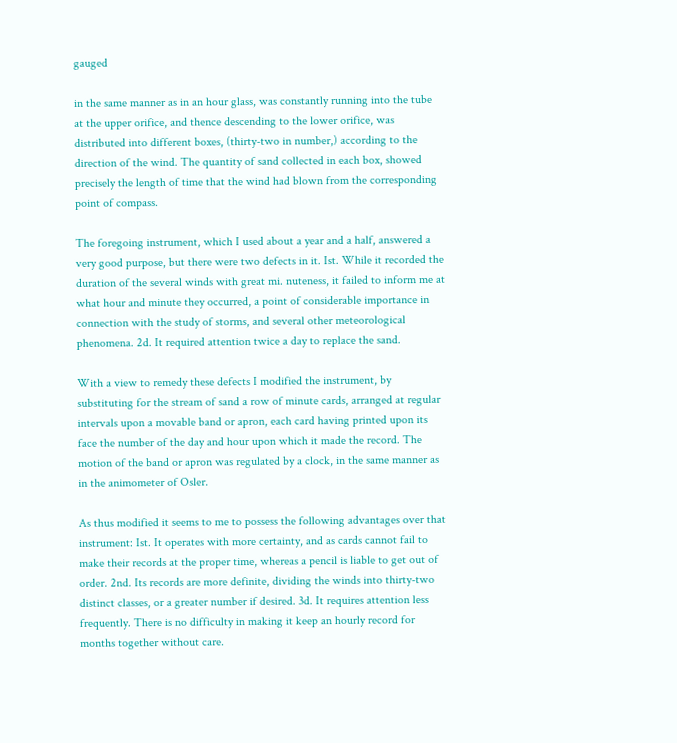gauged

in the same manner as in an hour glass, was constantly running into the tube at the upper orifice, and thence descending to the lower orifice, was distributed into different boxes, (thirty-two in number,) according to the direction of the wind. The quantity of sand collected in each box, showed precisely the length of time that the wind had blown from the corresponding point of compass.

The foregoing instrument, which I used about a year and a half, answered a very good purpose, but there were two defects in it. Ist. While it recorded the duration of the several winds with great mi. nuteness, it failed to inform me at what hour and minute they occurred, a point of considerable importance in connection with the study of storms, and several other meteorological phenomena. 2d. It required attention twice a day to replace the sand.

With a view to remedy these defects I modified the instrument, by substituting for the stream of sand a row of minute cards, arranged at regular intervals upon a movable band or apron, each card having printed upon its face the number of the day and hour upon which it made the record. The motion of the band or apron was regulated by a clock, in the same manner as in the animometer of Osler.

As thus modified it seems to me to possess the following advantages over that instrument: Ist. It operates with more certainty, and as cards cannot fail to make their records at the proper time, whereas a pencil is liable to get out of order. 2nd. Its records are more definite, dividing the winds into thirty-two distinct classes, or a greater number if desired. 3d. It requires attention less frequently. There is no difficulty in making it keep an hourly record for months together without care.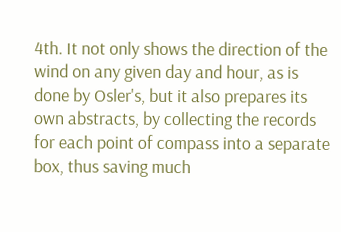4th. It not only shows the direction of the wind on any given day and hour, as is done by Osler's, but it also prepares its own abstracts, by collecting the records for each point of compass into a separate box, thus saving much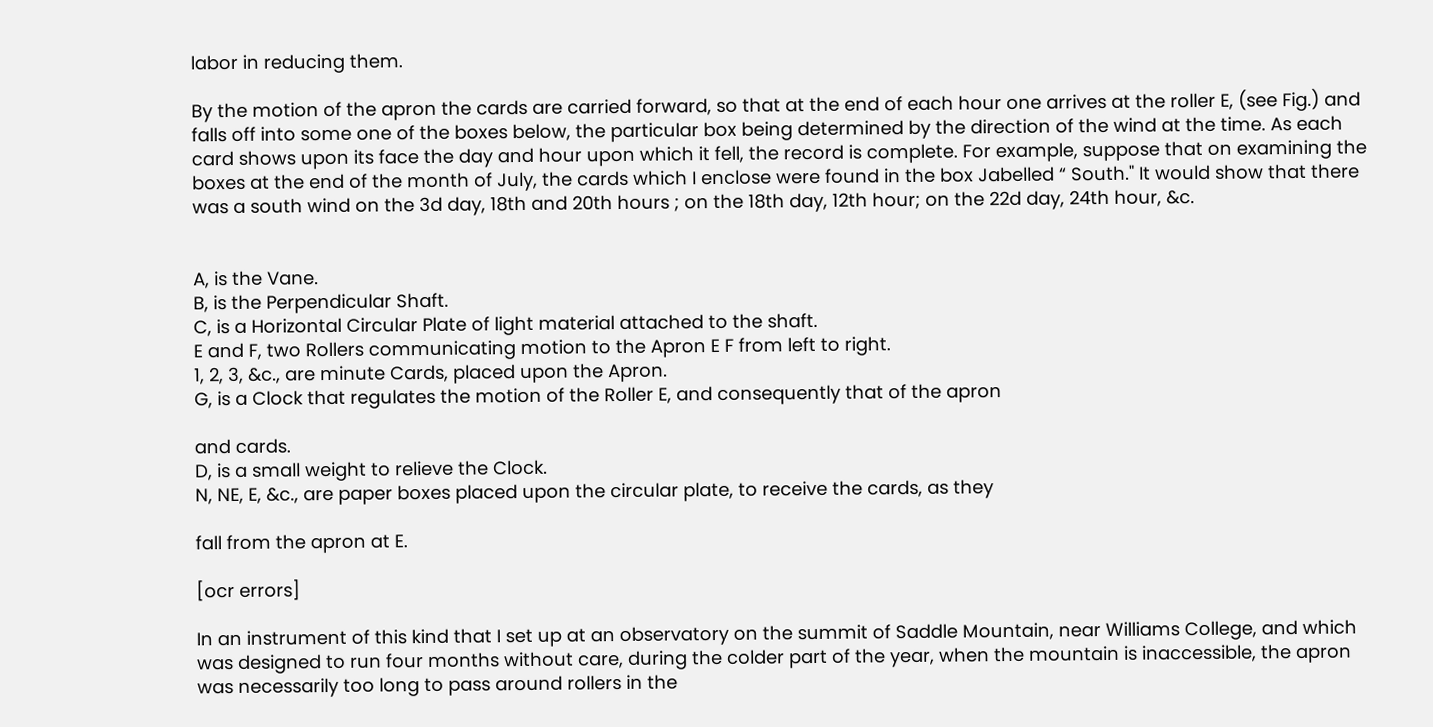labor in reducing them.

By the motion of the apron the cards are carried forward, so that at the end of each hour one arrives at the roller E, (see Fig.) and falls off into some one of the boxes below, the particular box being determined by the direction of the wind at the time. As each card shows upon its face the day and hour upon which it fell, the record is complete. For example, suppose that on examining the boxes at the end of the month of July, the cards which I enclose were found in the box Jabelled “ South." It would show that there was a south wind on the 3d day, 18th and 20th hours ; on the 18th day, 12th hour; on the 22d day, 24th hour, &c.


A, is the Vane.
B, is the Perpendicular Shaft.
C, is a Horizontal Circular Plate of light material attached to the shaft.
E and F, two Rollers communicating motion to the Apron E F from left to right.
1, 2, 3, &c., are minute Cards, placed upon the Apron.
G, is a Clock that regulates the motion of the Roller E, and consequently that of the apron

and cards.
D, is a small weight to relieve the Clock.
N, NE, E, &c., are paper boxes placed upon the circular plate, to receive the cards, as they

fall from the apron at E.

[ocr errors]

In an instrument of this kind that I set up at an observatory on the summit of Saddle Mountain, near Williams College, and which was designed to run four months without care, during the colder part of the year, when the mountain is inaccessible, the apron was necessarily too long to pass around rollers in the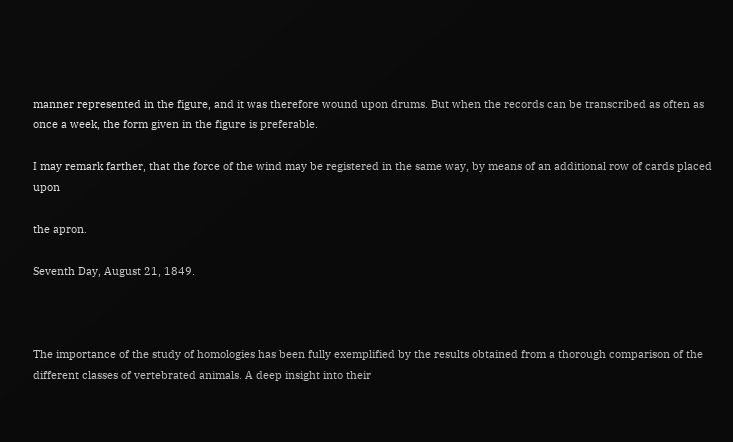manner represented in the figure, and it was therefore wound upon drums. But when the records can be transcribed as often as once a week, the form given in the figure is preferable.

I may remark farther, that the force of the wind may be registered in the same way, by means of an additional row of cards placed upon

the apron.

Seventh Day, August 21, 1849.



The importance of the study of homologies has been fully exemplified by the results obtained from a thorough comparison of the different classes of vertebrated animals. A deep insight into their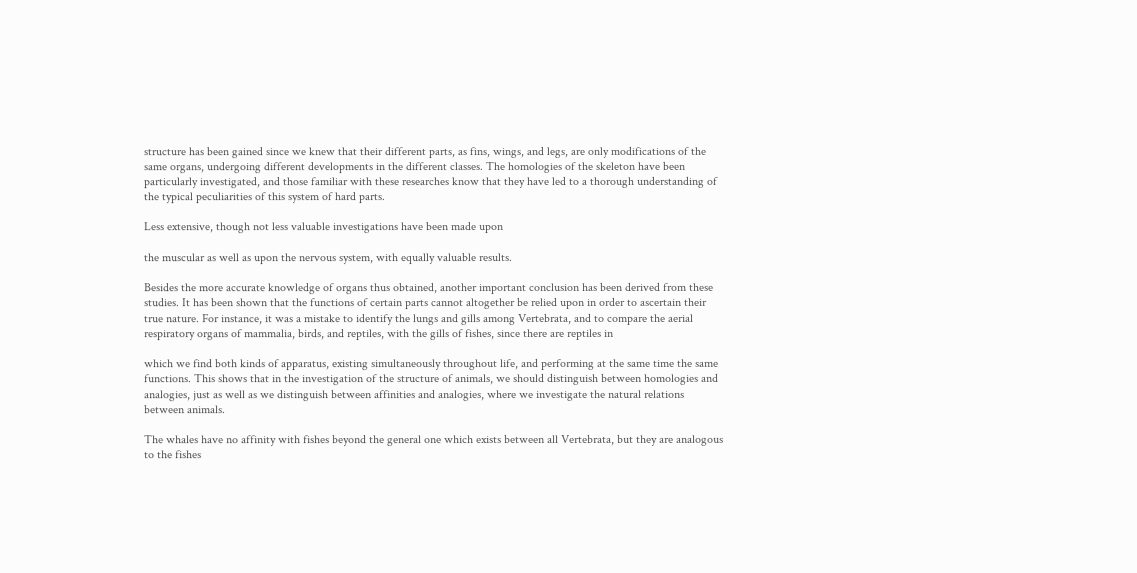structure has been gained since we knew that their different parts, as fins, wings, and legs, are only modifications of the same organs, undergoing different developments in the different classes. The homologies of the skeleton have been particularly investigated, and those familiar with these researches know that they have led to a thorough understanding of the typical peculiarities of this system of hard parts.

Less extensive, though not less valuable investigations have been made upon

the muscular as well as upon the nervous system, with equally valuable results.

Besides the more accurate knowledge of organs thus obtained, another important conclusion has been derived from these studies. It has been shown that the functions of certain parts cannot altogether be relied upon in order to ascertain their true nature. For instance, it was a mistake to identify the lungs and gills among Vertebrata, and to compare the aerial respiratory organs of mammalia, birds, and reptiles, with the gills of fishes, since there are reptiles in

which we find both kinds of apparatus, existing simultaneously throughout life, and performing at the same time the same functions. This shows that in the investigation of the structure of animals, we should distinguish between homologies and analogies, just as well as we distinguish between affinities and analogies, where we investigate the natural relations between animals.

The whales have no affinity with fishes beyond the general one which exists between all Vertebrata, but they are analogous to the fishes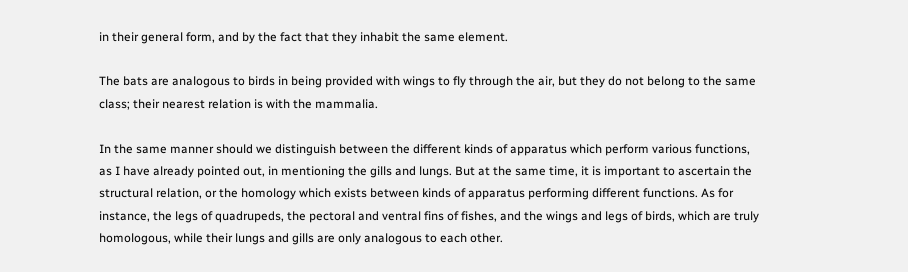in their general form, and by the fact that they inhabit the same element.

The bats are analogous to birds in being provided with wings to fly through the air, but they do not belong to the same class; their nearest relation is with the mammalia.

In the same manner should we distinguish between the different kinds of apparatus which perform various functions, as I have already pointed out, in mentioning the gills and lungs. But at the same time, it is important to ascertain the structural relation, or the homology which exists between kinds of apparatus performing different functions. As for instance, the legs of quadrupeds, the pectoral and ventral fins of fishes, and the wings and legs of birds, which are truly homologous, while their lungs and gills are only analogous to each other.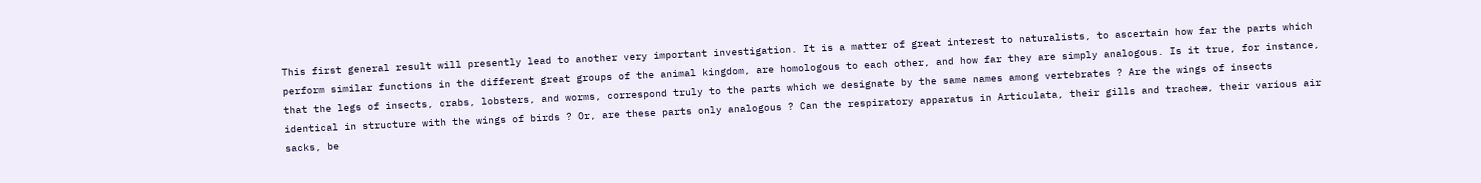This first general result will presently lead to another very important investigation. It is a matter of great interest to naturalists, to ascertain how far the parts which perform similar functions in the different great groups of the animal kingdom, are homologous to each other, and how far they are simply analogous. Is it true, for instance, that the legs of insects, crabs, lobsters, and worms, correspond truly to the parts which we designate by the same names among vertebrates ? Are the wings of insects identical in structure with the wings of birds ? Or, are these parts only analogous ? Can the respiratory apparatus in Articulata, their gills and tracheæ, their various air sacks, be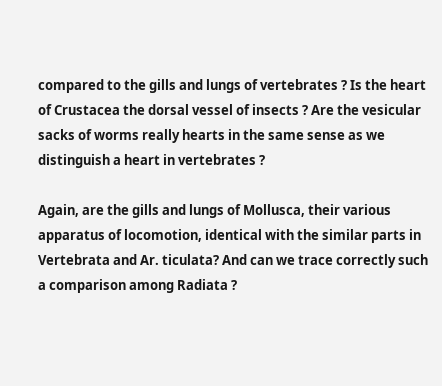compared to the gills and lungs of vertebrates ? Is the heart of Crustacea the dorsal vessel of insects ? Are the vesicular sacks of worms really hearts in the same sense as we distinguish a heart in vertebrates ?

Again, are the gills and lungs of Mollusca, their various apparatus of locomotion, identical with the similar parts in Vertebrata and Ar. ticulata? And can we trace correctly such a comparison among Radiata ?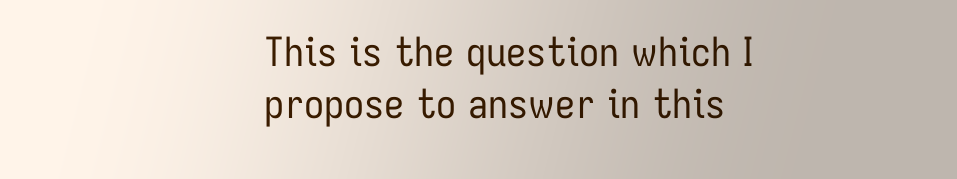This is the question which I propose to answer in this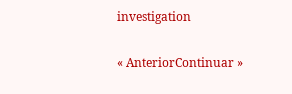investigation

« AnteriorContinuar »